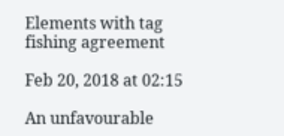Elements with tag fishing agreement

Feb 20, 2018 at 02:15

An unfavourable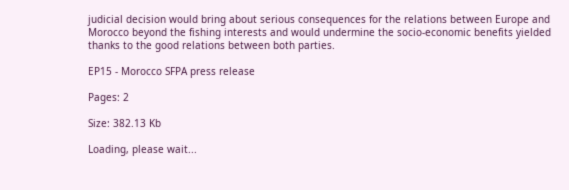judicial decision would bring about serious consequences for the relations between Europe and Morocco beyond the fishing interests and would undermine the socio-economic benefits yielded thanks to the good relations between both parties.

EP15 - Morocco SFPA press release

Pages: 2

Size: 382.13 Kb

Loading, please wait...